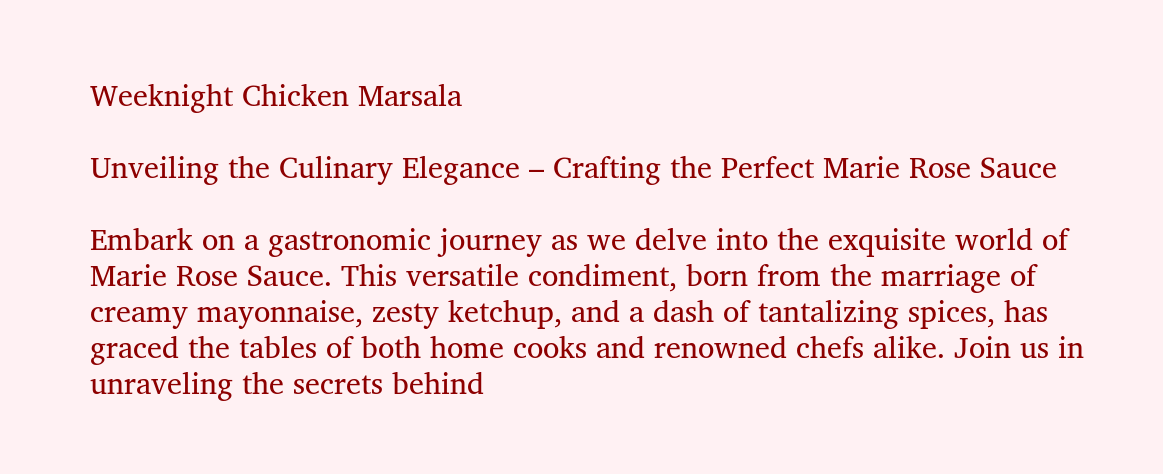Weeknight Chicken Marsala

Unveiling the Culinary Elegance – Crafting the Perfect Marie Rose Sauce

Embark on a gastronomic journey as we delve into the exquisite world of Marie Rose Sauce. This versatile condiment, born from the marriage of creamy mayonnaise, zesty ketchup, and a dash of tantalizing spices, has graced the tables of both home cooks and renowned chefs alike. Join us in unraveling the secrets behind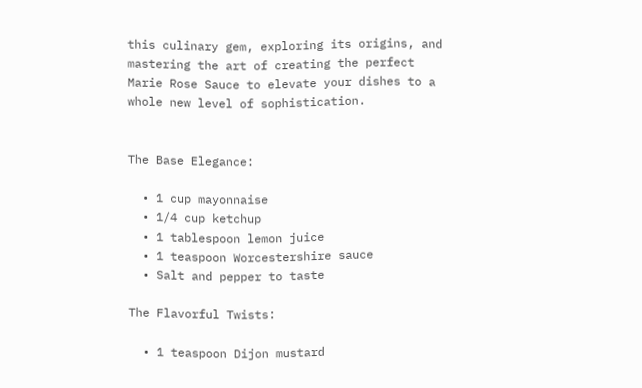this culinary gem, exploring its origins, and mastering the art of creating the perfect Marie Rose Sauce to elevate your dishes to a whole new level of sophistication.


The Base Elegance:

  • 1 cup mayonnaise
  • 1/4 cup ketchup
  • 1 tablespoon lemon juice
  • 1 teaspoon Worcestershire sauce
  • Salt and pepper to taste

The Flavorful Twists:

  • 1 teaspoon Dijon mustard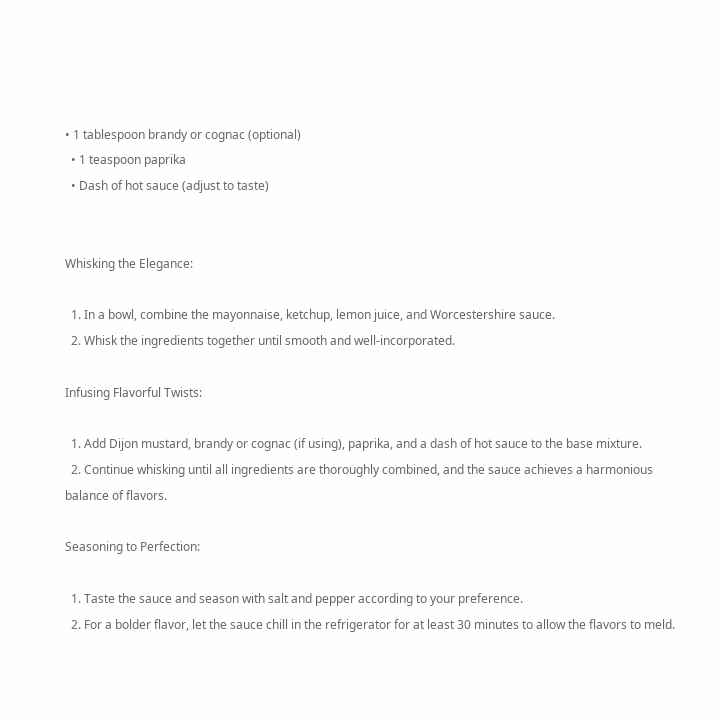• 1 tablespoon brandy or cognac (optional)
  • 1 teaspoon paprika
  • Dash of hot sauce (adjust to taste)


Whisking the Elegance:

  1. In a bowl, combine the mayonnaise, ketchup, lemon juice, and Worcestershire sauce.
  2. Whisk the ingredients together until smooth and well-incorporated.

Infusing Flavorful Twists:

  1. Add Dijon mustard, brandy or cognac (if using), paprika, and a dash of hot sauce to the base mixture.
  2. Continue whisking until all ingredients are thoroughly combined, and the sauce achieves a harmonious balance of flavors.

Seasoning to Perfection:

  1. Taste the sauce and season with salt and pepper according to your preference.
  2. For a bolder flavor, let the sauce chill in the refrigerator for at least 30 minutes to allow the flavors to meld.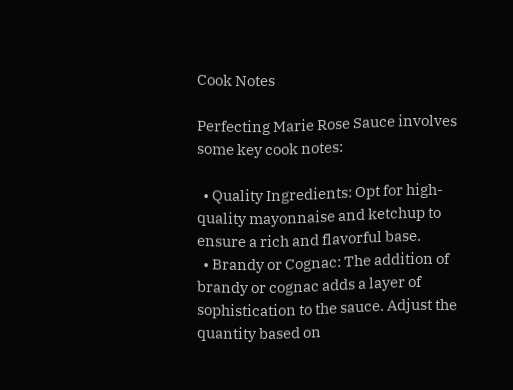Cook Notes

Perfecting Marie Rose Sauce involves some key cook notes:

  • Quality Ingredients: Opt for high-quality mayonnaise and ketchup to ensure a rich and flavorful base.
  • Brandy or Cognac: The addition of brandy or cognac adds a layer of sophistication to the sauce. Adjust the quantity based on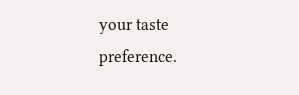your taste preference.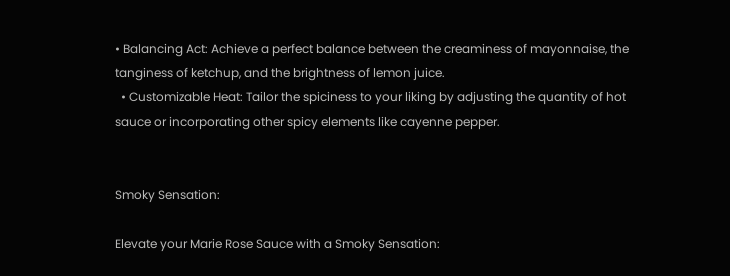• Balancing Act: Achieve a perfect balance between the creaminess of mayonnaise, the tanginess of ketchup, and the brightness of lemon juice.
  • Customizable Heat: Tailor the spiciness to your liking by adjusting the quantity of hot sauce or incorporating other spicy elements like cayenne pepper.


Smoky Sensation:

Elevate your Marie Rose Sauce with a Smoky Sensation: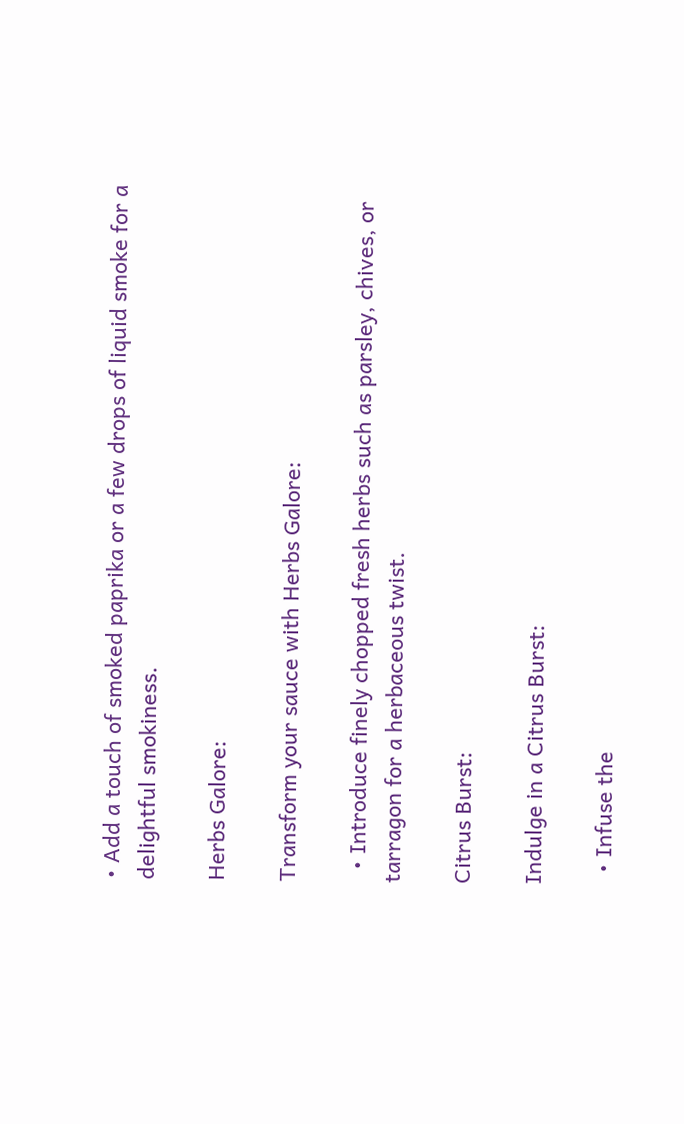• Add a touch of smoked paprika or a few drops of liquid smoke for a delightful smokiness.

Herbs Galore:

Transform your sauce with Herbs Galore:

  • Introduce finely chopped fresh herbs such as parsley, chives, or tarragon for a herbaceous twist.

Citrus Burst:

Indulge in a Citrus Burst:

  • Infuse the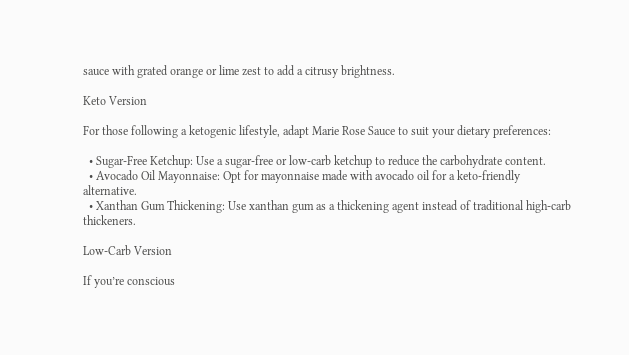sauce with grated orange or lime zest to add a citrusy brightness.

Keto Version

For those following a ketogenic lifestyle, adapt Marie Rose Sauce to suit your dietary preferences:

  • Sugar-Free Ketchup: Use a sugar-free or low-carb ketchup to reduce the carbohydrate content.
  • Avocado Oil Mayonnaise: Opt for mayonnaise made with avocado oil for a keto-friendly alternative.
  • Xanthan Gum Thickening: Use xanthan gum as a thickening agent instead of traditional high-carb thickeners.

Low-Carb Version

If you’re conscious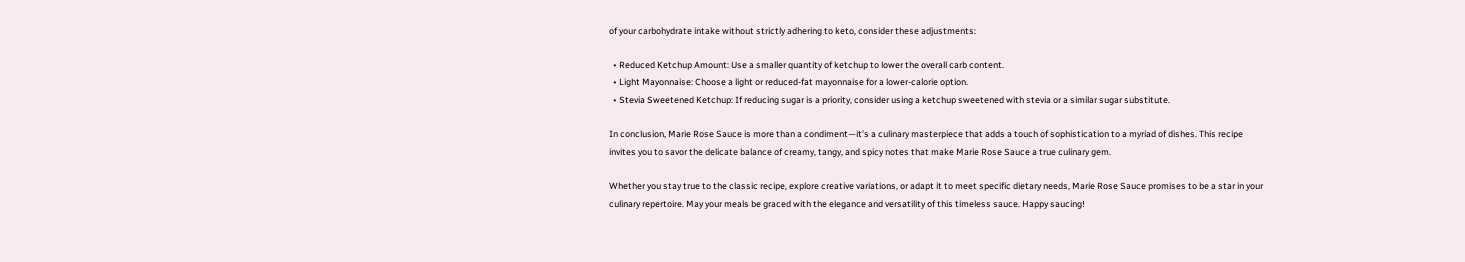of your carbohydrate intake without strictly adhering to keto, consider these adjustments:

  • Reduced Ketchup Amount: Use a smaller quantity of ketchup to lower the overall carb content.
  • Light Mayonnaise: Choose a light or reduced-fat mayonnaise for a lower-calorie option.
  • Stevia Sweetened Ketchup: If reducing sugar is a priority, consider using a ketchup sweetened with stevia or a similar sugar substitute.

In conclusion, Marie Rose Sauce is more than a condiment—it’s a culinary masterpiece that adds a touch of sophistication to a myriad of dishes. This recipe invites you to savor the delicate balance of creamy, tangy, and spicy notes that make Marie Rose Sauce a true culinary gem.

Whether you stay true to the classic recipe, explore creative variations, or adapt it to meet specific dietary needs, Marie Rose Sauce promises to be a star in your culinary repertoire. May your meals be graced with the elegance and versatility of this timeless sauce. Happy saucing!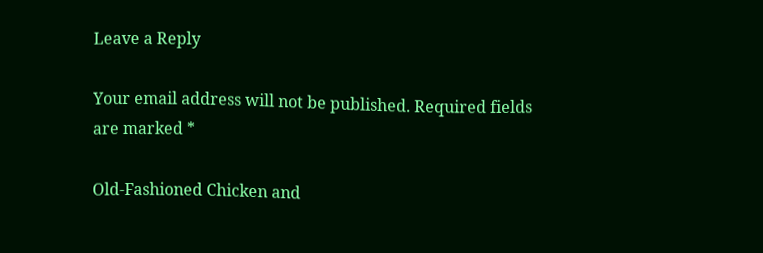Leave a Reply

Your email address will not be published. Required fields are marked *

Old-Fashioned Chicken and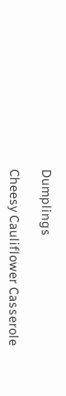Dumplings

Cheesy Cauliflower Casserole